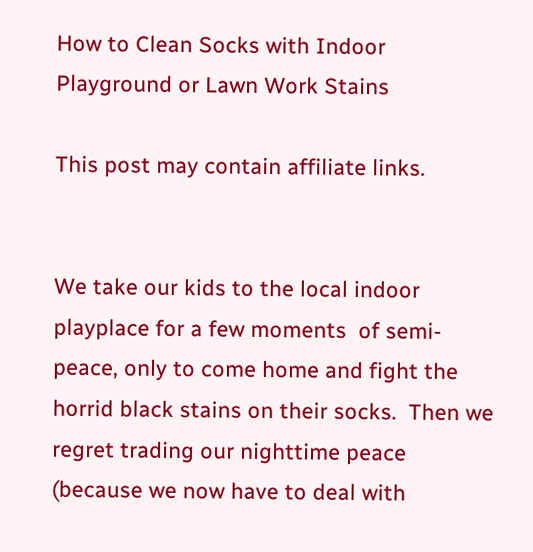How to Clean Socks with Indoor Playground or Lawn Work Stains

This post may contain affiliate links.


We take our kids to the local indoor playplace for a few moments  of semi-peace, only to come home and fight the horrid black stains on their socks.  Then we regret trading our nighttime peace (because we now have to deal with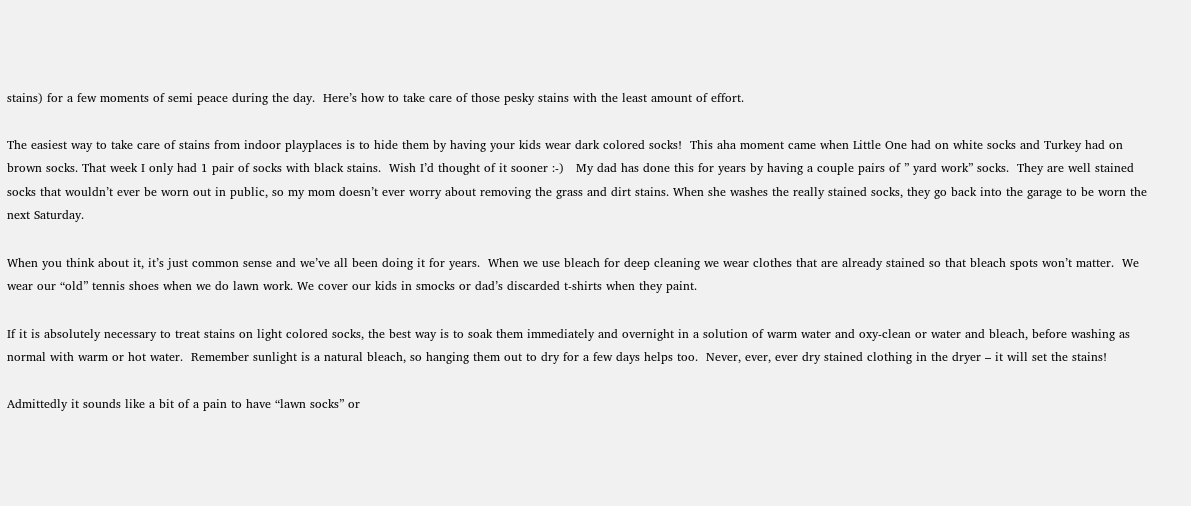stains) for a few moments of semi peace during the day.  Here’s how to take care of those pesky stains with the least amount of effort.

The easiest way to take care of stains from indoor playplaces is to hide them by having your kids wear dark colored socks!  This aha moment came when Little One had on white socks and Turkey had on brown socks. That week I only had 1 pair of socks with black stains.  Wish I’d thought of it sooner :-)   My dad has done this for years by having a couple pairs of ” yard work” socks.  They are well stained socks that wouldn’t ever be worn out in public, so my mom doesn’t ever worry about removing the grass and dirt stains. When she washes the really stained socks, they go back into the garage to be worn the next Saturday.

When you think about it, it’s just common sense and we’ve all been doing it for years.  When we use bleach for deep cleaning we wear clothes that are already stained so that bleach spots won’t matter.  We wear our “old” tennis shoes when we do lawn work. We cover our kids in smocks or dad’s discarded t-shirts when they paint.

If it is absolutely necessary to treat stains on light colored socks, the best way is to soak them immediately and overnight in a solution of warm water and oxy-clean or water and bleach, before washing as normal with warm or hot water.  Remember sunlight is a natural bleach, so hanging them out to dry for a few days helps too.  Never, ever, ever dry stained clothing in the dryer – it will set the stains!

Admittedly it sounds like a bit of a pain to have “lawn socks” or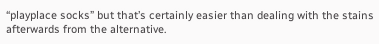“playplace socks” but that’s certainly easier than dealing with the stains afterwards from the alternative.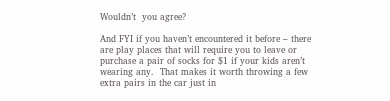Wouldn’t  you agree?

And FYI if you haven’t encountered it before – there are play places that will require you to leave or purchase a pair of socks for $1 if your kids aren’t wearing any.  That makes it worth throwing a few extra pairs in the car just in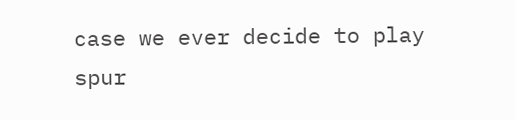case we ever decide to play spur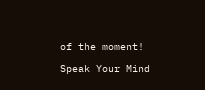of the moment!

Speak Your Mind